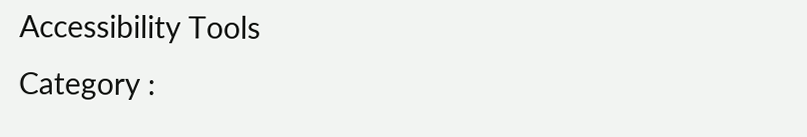Accessibility Tools
Category :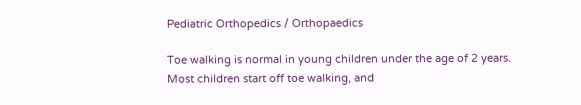Pediatric Orthopedics / Orthopaedics

Toe walking is normal in young children under the age of 2 years. Most children start off toe walking, and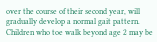over the course of their second year, will gradually develop a normal gait pattern. Children who toe walk beyond age 2 may be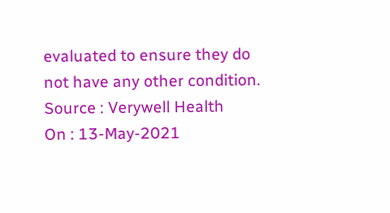evaluated to ensure they do not have any other condition.
Source : Verywell Health
On : 13-May-2021